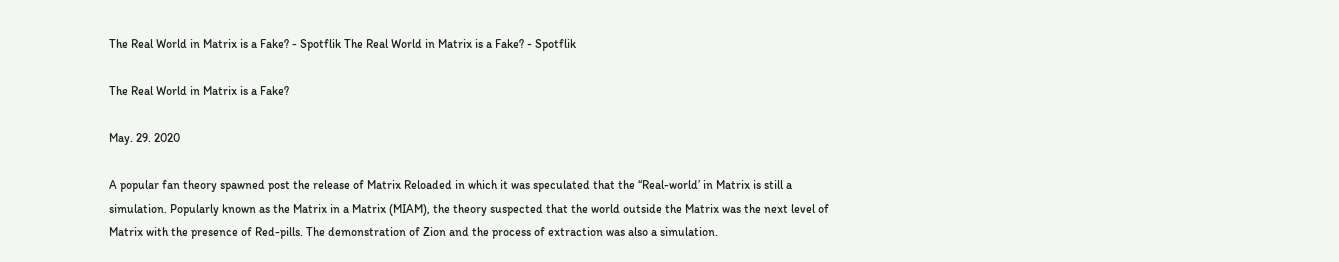The Real World in Matrix is a Fake? - Spotflik The Real World in Matrix is a Fake? - Spotflik

The Real World in Matrix is a Fake?

May. 29. 2020

A popular fan theory spawned post the release of Matrix Reloaded in which it was speculated that the “Real-world’ in Matrix is still a simulation. Popularly known as the Matrix in a Matrix (MIAM), the theory suspected that the world outside the Matrix was the next level of Matrix with the presence of Red-pills. The demonstration of Zion and the process of extraction was also a simulation.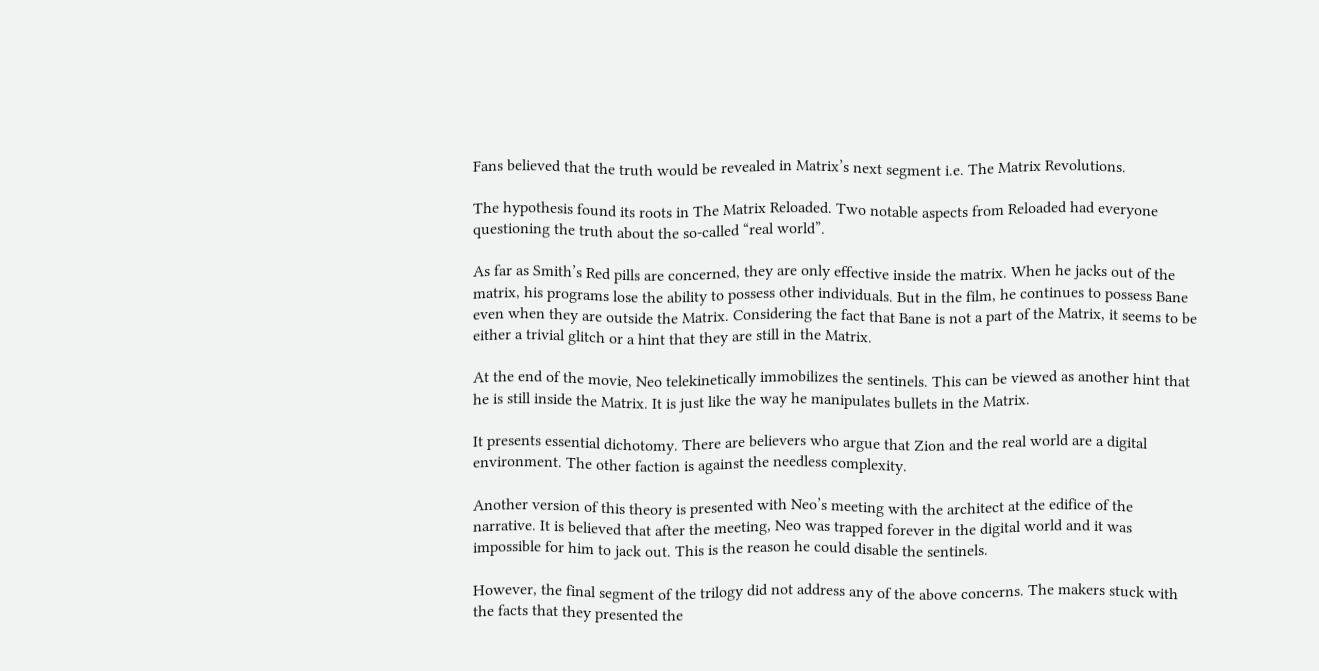Fans believed that the truth would be revealed in Matrix’s next segment i.e. The Matrix Revolutions.

The hypothesis found its roots in The Matrix Reloaded. Two notable aspects from Reloaded had everyone questioning the truth about the so-called “real world”.

As far as Smith’s Red pills are concerned, they are only effective inside the matrix. When he jacks out of the matrix, his programs lose the ability to possess other individuals. But in the film, he continues to possess Bane even when they are outside the Matrix. Considering the fact that Bane is not a part of the Matrix, it seems to be either a trivial glitch or a hint that they are still in the Matrix.

At the end of the movie, Neo telekinetically immobilizes the sentinels. This can be viewed as another hint that he is still inside the Matrix. It is just like the way he manipulates bullets in the Matrix.

It presents essential dichotomy. There are believers who argue that Zion and the real world are a digital environment. The other faction is against the needless complexity.

Another version of this theory is presented with Neo’s meeting with the architect at the edifice of the narrative. It is believed that after the meeting, Neo was trapped forever in the digital world and it was impossible for him to jack out. This is the reason he could disable the sentinels.

However, the final segment of the trilogy did not address any of the above concerns. The makers stuck with the facts that they presented the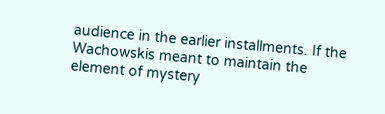audience in the earlier installments. If the Wachowskis meant to maintain the element of mystery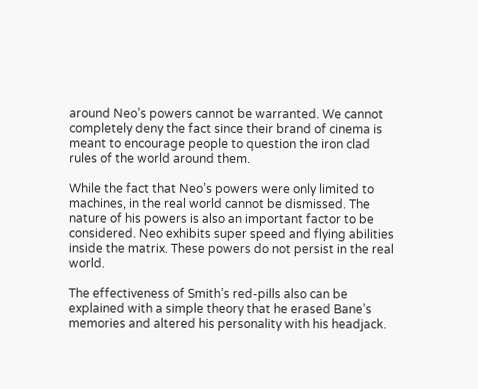around Neo’s powers cannot be warranted. We cannot completely deny the fact since their brand of cinema is meant to encourage people to question the iron clad rules of the world around them.

While the fact that Neo’s powers were only limited to machines, in the real world cannot be dismissed. The nature of his powers is also an important factor to be considered. Neo exhibits super speed and flying abilities inside the matrix. These powers do not persist in the real world.

The effectiveness of Smith’s red-pills also can be explained with a simple theory that he erased Bane’s memories and altered his personality with his headjack.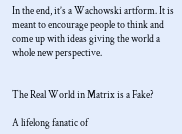In the end, it’s a Wachowski artform. It is meant to encourage people to think and come up with ideas giving the world a whole new perspective.


The Real World in Matrix is a Fake?

A lifelong fanatic of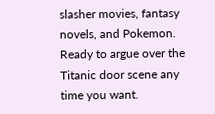slasher movies, fantasy novels, and Pokemon. Ready to argue over the Titanic door scene any time you want.